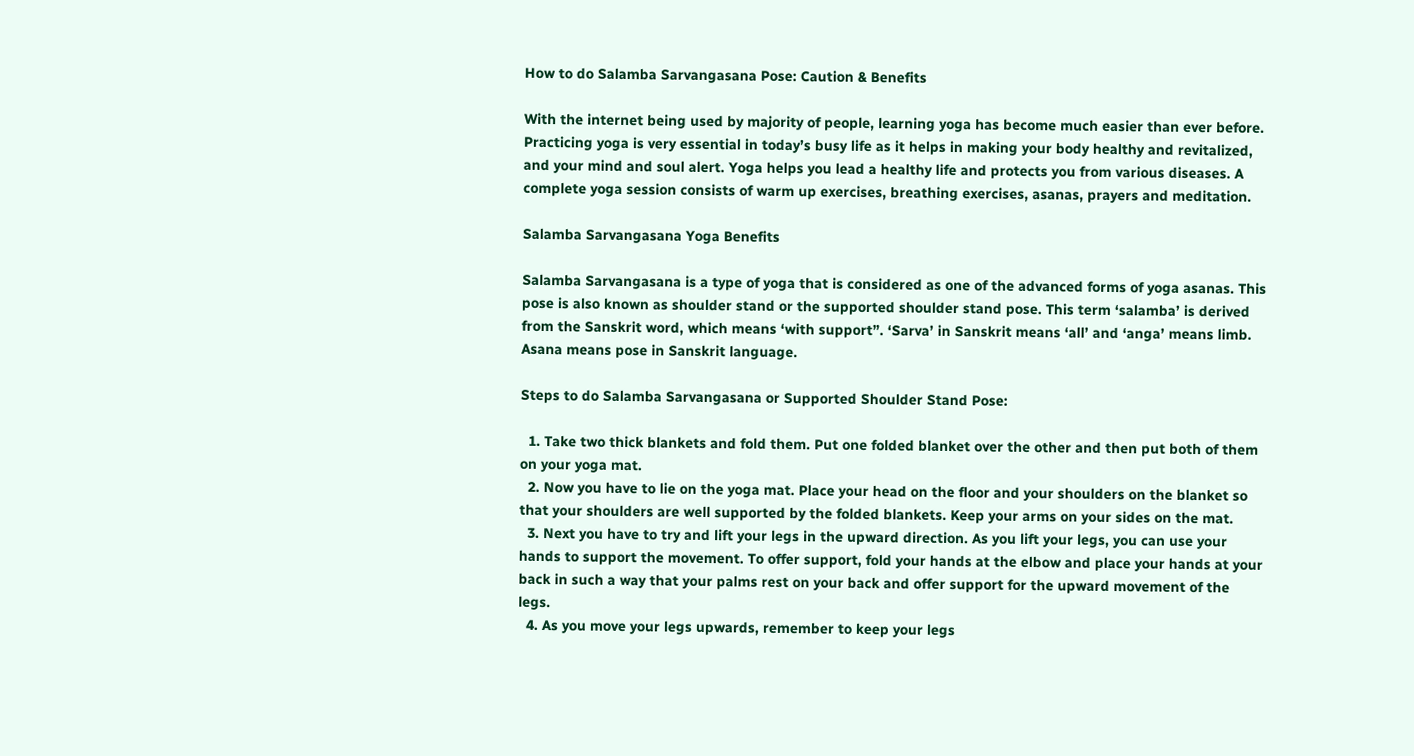How to do Salamba Sarvangasana Pose: Caution & Benefits

With the internet being used by majority of people, learning yoga has become much easier than ever before. Practicing yoga is very essential in today’s busy life as it helps in making your body healthy and revitalized, and your mind and soul alert. Yoga helps you lead a healthy life and protects you from various diseases. A complete yoga session consists of warm up exercises, breathing exercises, asanas, prayers and meditation.

Salamba Sarvangasana Yoga Benefits

Salamba Sarvangasana is a type of yoga that is considered as one of the advanced forms of yoga asanas. This pose is also known as shoulder stand or the supported shoulder stand pose. This term ‘salamba’ is derived from the Sanskrit word, which means ‘with support”. ‘Sarva’ in Sanskrit means ‘all’ and ‘anga’ means limb. Asana means pose in Sanskrit language.

Steps to do Salamba Sarvangasana or Supported Shoulder Stand Pose:

  1. Take two thick blankets and fold them. Put one folded blanket over the other and then put both of them on your yoga mat.
  2. Now you have to lie on the yoga mat. Place your head on the floor and your shoulders on the blanket so that your shoulders are well supported by the folded blankets. Keep your arms on your sides on the mat.
  3. Next you have to try and lift your legs in the upward direction. As you lift your legs, you can use your hands to support the movement. To offer support, fold your hands at the elbow and place your hands at your back in such a way that your palms rest on your back and offer support for the upward movement of the legs.
  4. As you move your legs upwards, remember to keep your legs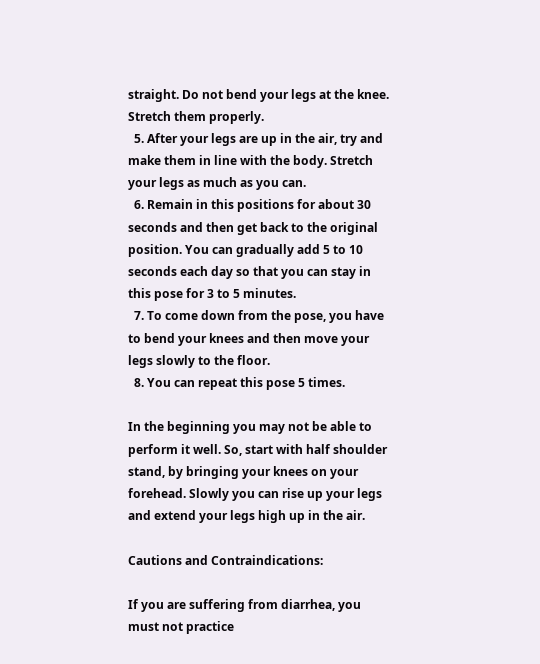straight. Do not bend your legs at the knee. Stretch them properly.
  5. After your legs are up in the air, try and make them in line with the body. Stretch your legs as much as you can.
  6. Remain in this positions for about 30 seconds and then get back to the original position. You can gradually add 5 to 10 seconds each day so that you can stay in this pose for 3 to 5 minutes.
  7. To come down from the pose, you have to bend your knees and then move your legs slowly to the floor.
  8. You can repeat this pose 5 times.

In the beginning you may not be able to perform it well. So, start with half shoulder stand, by bringing your knees on your forehead. Slowly you can rise up your legs and extend your legs high up in the air.

Cautions and Contraindications:

If you are suffering from diarrhea, you must not practice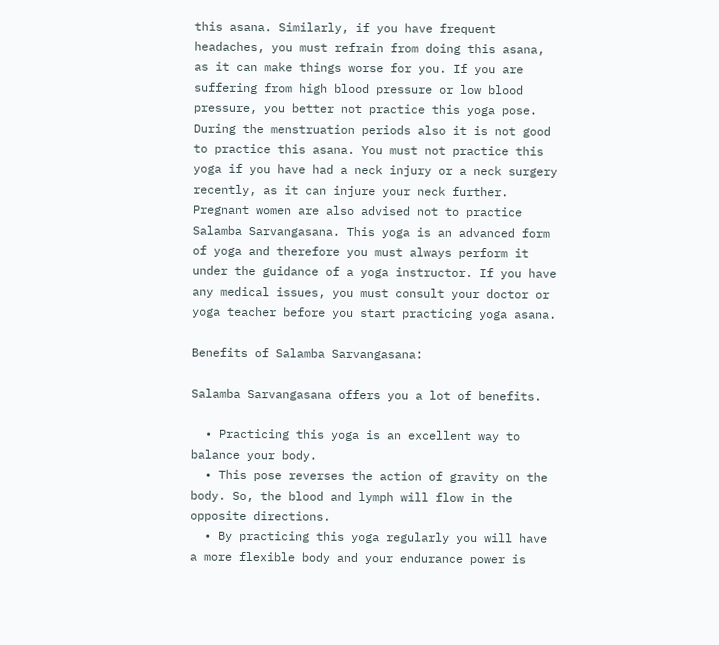this asana. Similarly, if you have frequent headaches, you must refrain from doing this asana, as it can make things worse for you. If you are suffering from high blood pressure or low blood pressure, you better not practice this yoga pose. During the menstruation periods also it is not good to practice this asana. You must not practice this yoga if you have had a neck injury or a neck surgery recently, as it can injure your neck further. Pregnant women are also advised not to practice Salamba Sarvangasana. This yoga is an advanced form of yoga and therefore you must always perform it under the guidance of a yoga instructor. If you have any medical issues, you must consult your doctor or yoga teacher before you start practicing yoga asana.

Benefits of Salamba Sarvangasana:

Salamba Sarvangasana offers you a lot of benefits.

  • Practicing this yoga is an excellent way to balance your body.
  • This pose reverses the action of gravity on the body. So, the blood and lymph will flow in the opposite directions.
  • By practicing this yoga regularly you will have a more flexible body and your endurance power is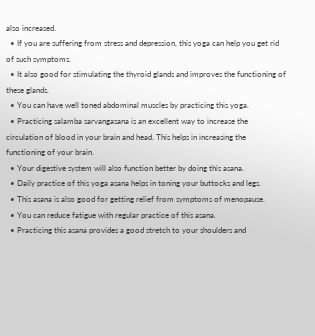also increased.
  • If you are suffering from stress and depression, this yoga can help you get rid of such symptoms.
  • It also good for stimulating the thyroid glands and improves the functioning of these glands.
  • You can have well toned abdominal muscles by practicing this yoga.
  • Practicing salamba sarvangasana is an excellent way to increase the circulation of blood in your brain and head. This helps in increasing the functioning of your brain.
  • Your digestive system will also function better by doing this asana.
  • Daily practice of this yoga asana helps in toning your buttocks and legs.
  • This asana is also good for getting relief from symptoms of menopause.
  • You can reduce fatigue with regular practice of this asana.
  • Practicing this asana provides a good stretch to your shoulders and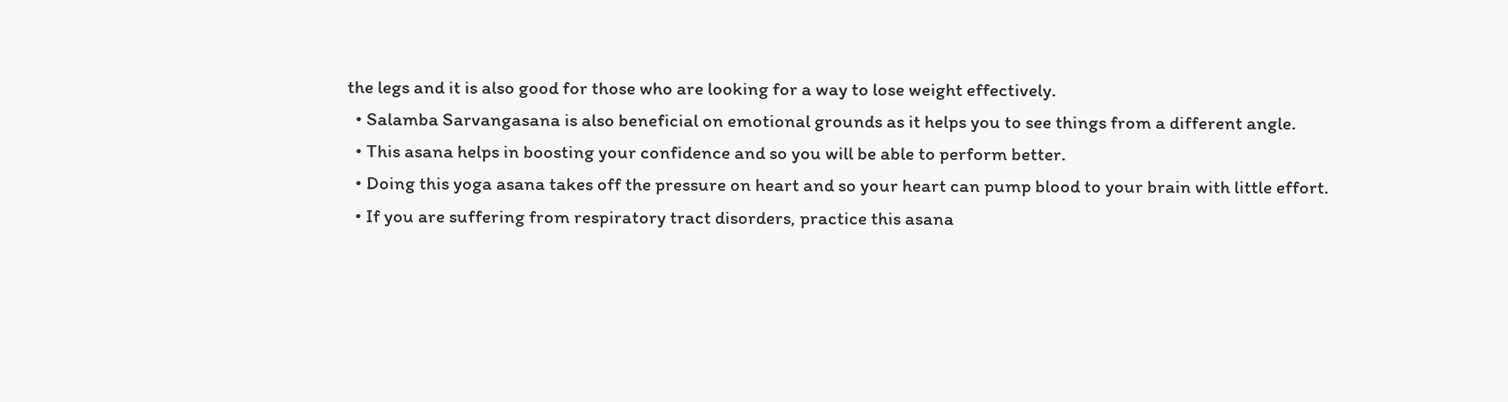the legs and it is also good for those who are looking for a way to lose weight effectively.
  • Salamba Sarvangasana is also beneficial on emotional grounds as it helps you to see things from a different angle.
  • This asana helps in boosting your confidence and so you will be able to perform better.
  • Doing this yoga asana takes off the pressure on heart and so your heart can pump blood to your brain with little effort.
  • If you are suffering from respiratory tract disorders, practice this asana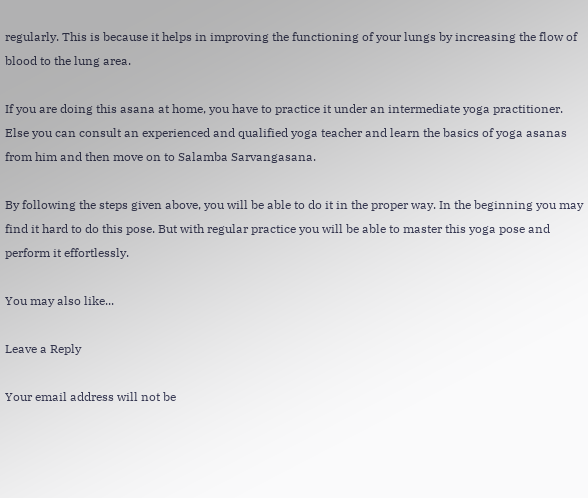regularly. This is because it helps in improving the functioning of your lungs by increasing the flow of blood to the lung area.

If you are doing this asana at home, you have to practice it under an intermediate yoga practitioner. Else you can consult an experienced and qualified yoga teacher and learn the basics of yoga asanas from him and then move on to Salamba Sarvangasana.

By following the steps given above, you will be able to do it in the proper way. In the beginning you may find it hard to do this pose. But with regular practice you will be able to master this yoga pose and perform it effortlessly.

You may also like...

Leave a Reply

Your email address will not be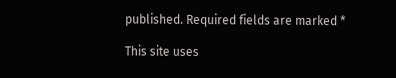published. Required fields are marked *

This site uses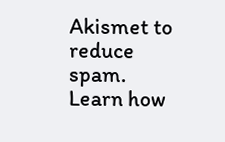Akismet to reduce spam. Learn how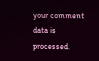your comment data is processed.